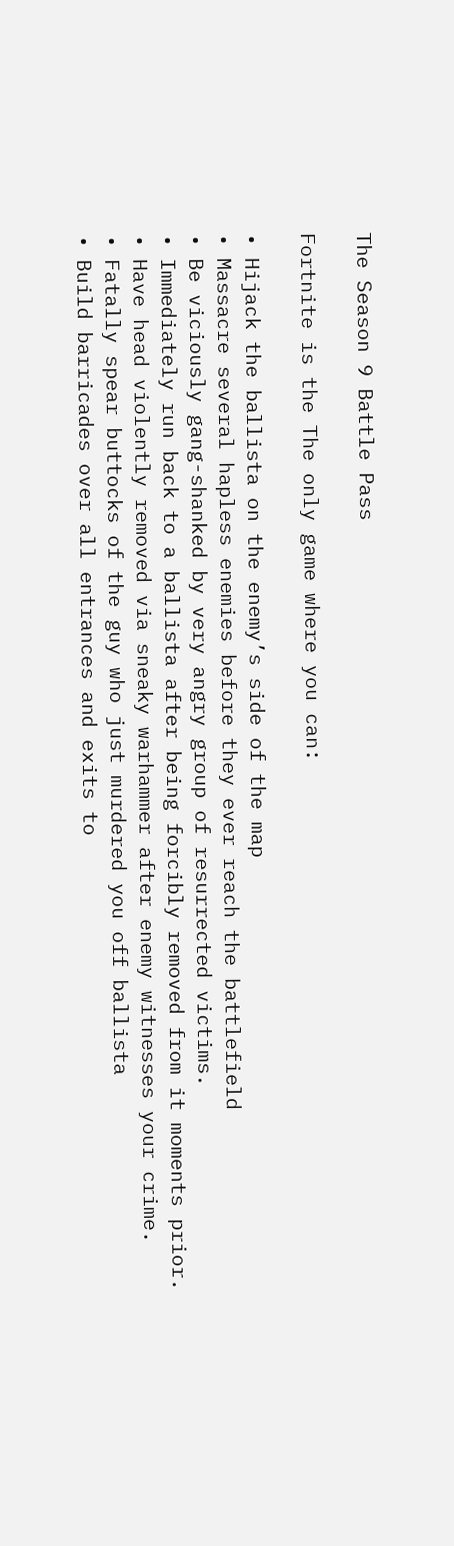The Season 9 Battle Pass

Fortnite is the The only game where you can:

• Hijack the ballista on the enemy’s side of the map
• Massacre several hapless enemies before they ever reach the battlefield
• Be viciously gang-shanked by very angry group of resurrected victims.
• Immediately run back to a ballista after being forcibly removed from it moments prior.
• Have head violently removed via sneaky warhammer after enemy witnesses your crime.
• Fatally spear buttocks of the guy who just murdered you off ballista
• Build barricades over all entrances and exits to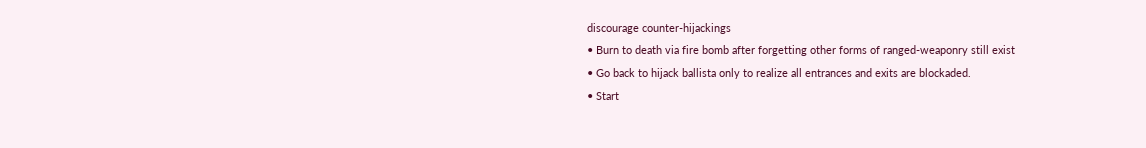discourage counter-hijackings
• Burn to death via fire bomb after forgetting other forms of ranged-weaponry still exist
• Go back to hijack ballista only to realize all entrances and exits are blockaded.
• Start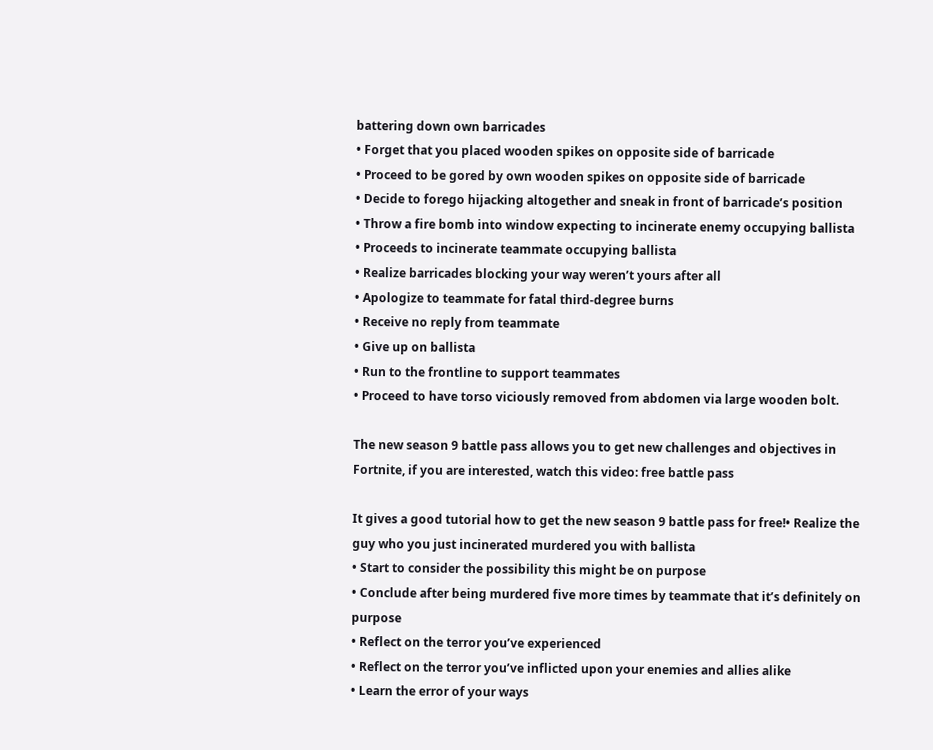battering down own barricades
• Forget that you placed wooden spikes on opposite side of barricade
• Proceed to be gored by own wooden spikes on opposite side of barricade
• Decide to forego hijacking altogether and sneak in front of barricade’s position
• Throw a fire bomb into window expecting to incinerate enemy occupying ballista
• Proceeds to incinerate teammate occupying ballista
• Realize barricades blocking your way weren’t yours after all
• Apologize to teammate for fatal third-degree burns
• Receive no reply from teammate
• Give up on ballista
• Run to the frontline to support teammates
• Proceed to have torso viciously removed from abdomen via large wooden bolt.

The new season 9 battle pass allows you to get new challenges and objectives in Fortnite, if you are interested, watch this video: free battle pass

It gives a good tutorial how to get the new season 9 battle pass for free!• Realize the guy who you just incinerated murdered you with ballista
• Start to consider the possibility this might be on purpose
• Conclude after being murdered five more times by teammate that it’s definitely on purpose
• Reflect on the terror you’ve experienced
• Reflect on the terror you’ve inflicted upon your enemies and allies alike
• Learn the error of your ways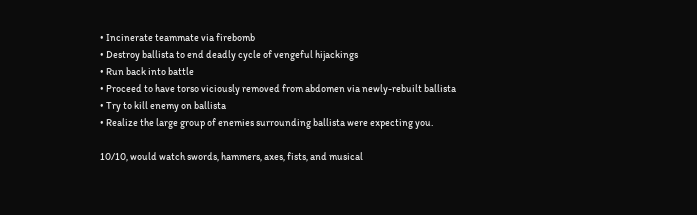• Incinerate teammate via firebomb
• Destroy ballista to end deadly cycle of vengeful hijackings
• Run back into battle
• Proceed to have torso viciously removed from abdomen via newly-rebuilt ballista
• Try to kill enemy on ballista
• Realize the large group of enemies surrounding ballista were expecting you.

10/10, would watch swords, hammers, axes, fists, and musical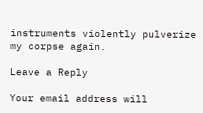instruments violently pulverize my corpse again.

Leave a Reply

Your email address will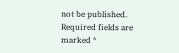not be published. Required fields are marked *